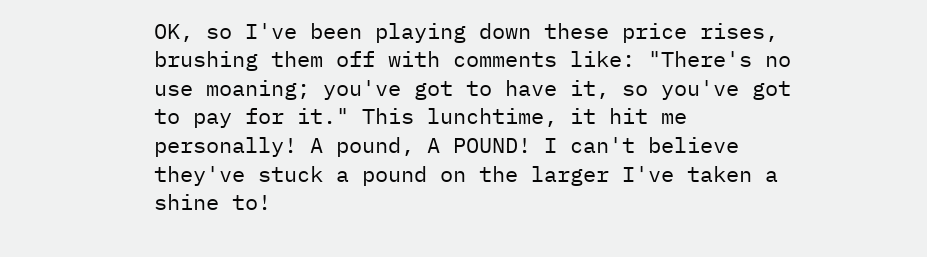OK, so I've been playing down these price rises, brushing them off with comments like: "There's no use moaning; you've got to have it, so you've got to pay for it." This lunchtime, it hit me personally! A pound, A POUND! I can't believe they've stuck a pound on the larger I've taken a shine to!